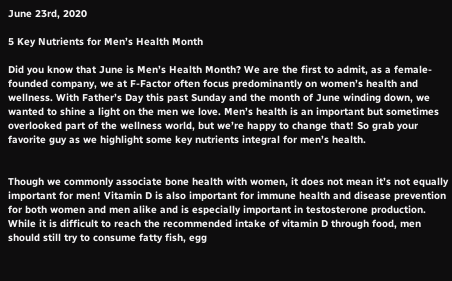June 23rd, 2020

5 Key Nutrients for Men’s Health Month

Did you know that June is Men’s Health Month? We are the first to admit, as a female-founded company, we at F-Factor often focus predominantly on women’s health and wellness. With Father’s Day this past Sunday and the month of June winding down, we wanted to shine a light on the men we love. Men’s health is an important but sometimes overlooked part of the wellness world, but we’re happy to change that! So grab your favorite guy as we highlight some key nutrients integral for men’s health.


Though we commonly associate bone health with women, it does not mean it’s not equally important for men! Vitamin D is also important for immune health and disease prevention for both women and men alike and is especially important in testosterone production. While it is difficult to reach the recommended intake of vitamin D through food, men should still try to consume fatty fish, egg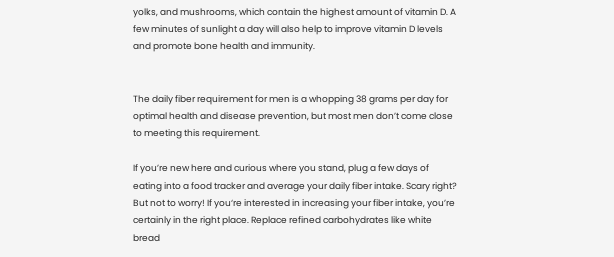yolks, and mushrooms, which contain the highest amount of vitamin D. A few minutes of sunlight a day will also help to improve vitamin D levels and promote bone health and immunity.


The daily fiber requirement for men is a whopping 38 grams per day for optimal health and disease prevention, but most men don’t come close to meeting this requirement.

If you’re new here and curious where you stand, plug a few days of eating into a food tracker and average your daily fiber intake. Scary right? But not to worry! If you‘re interested in increasing your fiber intake, you’re certainly in the right place. Replace refined carbohydrates like white bread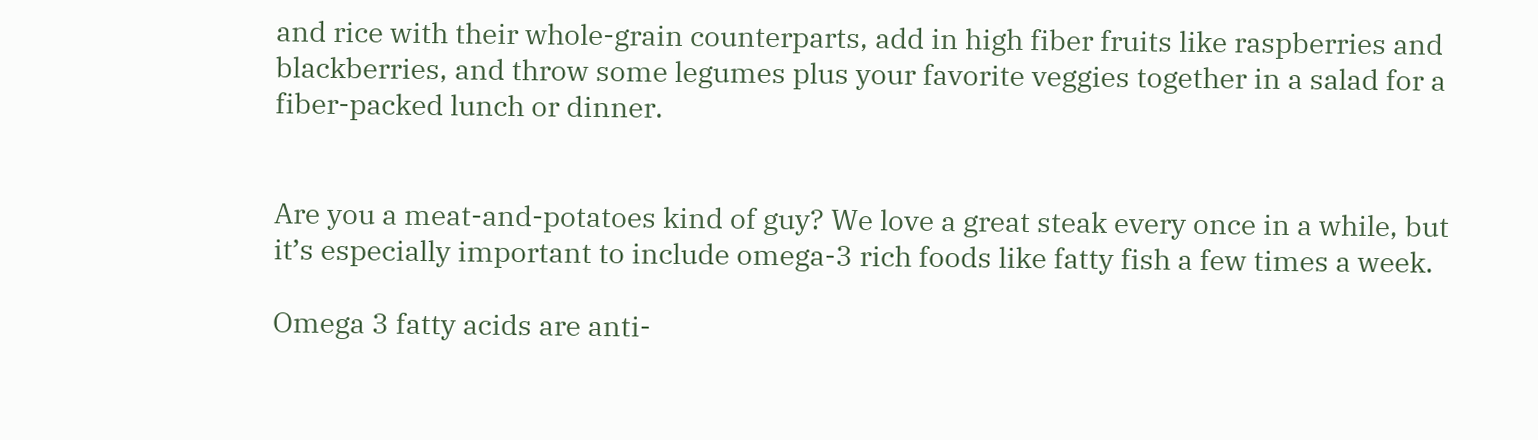and rice with their whole-grain counterparts, add in high fiber fruits like raspberries and blackberries, and throw some legumes plus your favorite veggies together in a salad for a fiber-packed lunch or dinner.


Are you a meat-and-potatoes kind of guy? We love a great steak every once in a while, but it’s especially important to include omega-3 rich foods like fatty fish a few times a week.

Omega 3 fatty acids are anti-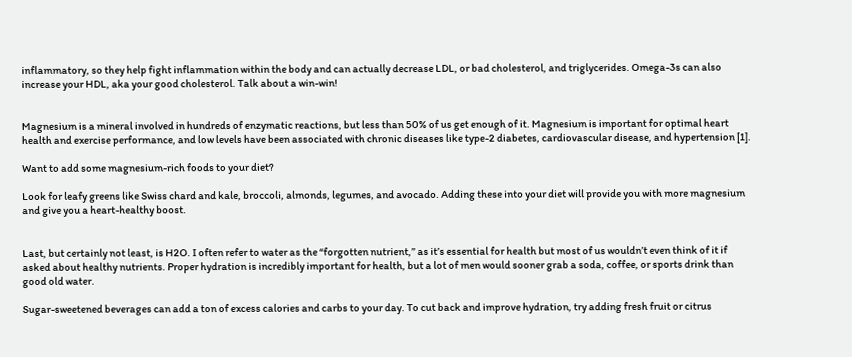inflammatory, so they help fight inflammation within the body and can actually decrease LDL, or bad cholesterol, and triglycerides. Omega-3s can also increase your HDL, aka your good cholesterol. Talk about a win-win!


Magnesium is a mineral involved in hundreds of enzymatic reactions, but less than 50% of us get enough of it. Magnesium is important for optimal heart health and exercise performance, and low levels have been associated with chronic diseases like type-2 diabetes, cardiovascular disease, and hypertension [1].

Want to add some magnesium-rich foods to your diet?

Look for leafy greens like Swiss chard and kale, broccoli, almonds, legumes, and avocado. Adding these into your diet will provide you with more magnesium and give you a heart-healthy boost.


Last, but certainly not least, is H2O. I often refer to water as the “forgotten nutrient,” as it’s essential for health but most of us wouldn’t even think of it if asked about healthy nutrients. Proper hydration is incredibly important for health, but a lot of men would sooner grab a soda, coffee, or sports drink than good old water.

Sugar-sweetened beverages can add a ton of excess calories and carbs to your day. To cut back and improve hydration, try adding fresh fruit or citrus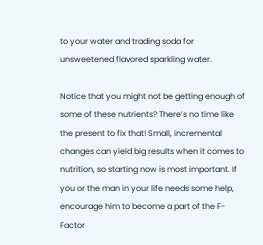to your water and trading soda for unsweetened flavored sparkling water.

Notice that you might not be getting enough of some of these nutrients? There’s no time like the present to fix that! Small, incremental changes can yield big results when it comes to nutrition, so starting now is most important. If you or the man in your life needs some help, encourage him to become a part of the F-Factor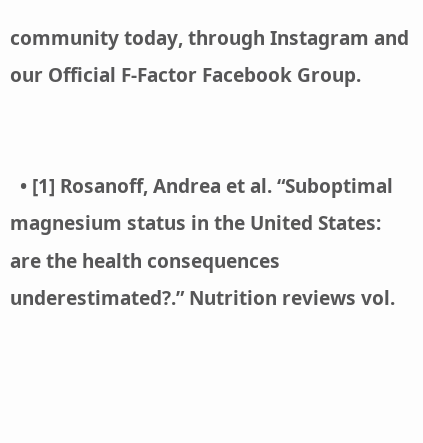community today, through Instagram and our Official F-Factor Facebook Group.


  • [1] Rosanoff, Andrea et al. “Suboptimal magnesium status in the United States: are the health consequences underestimated?.” Nutrition reviews vol.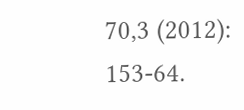70,3 (2012): 153-64.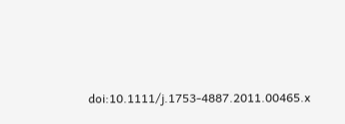doi:10.1111/j.1753-4887.2011.00465.x